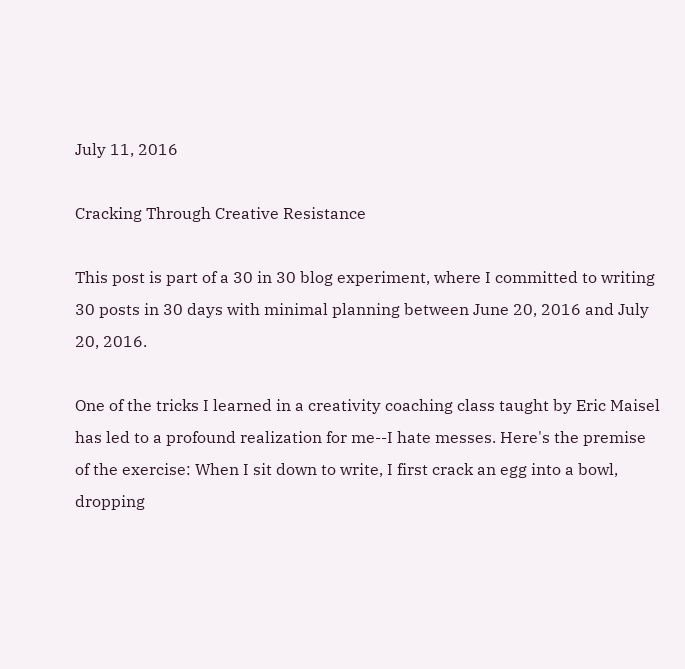July 11, 2016

Cracking Through Creative Resistance

This post is part of a 30 in 30 blog experiment, where I committed to writing 30 posts in 30 days with minimal planning between June 20, 2016 and July 20, 2016.

One of the tricks I learned in a creativity coaching class taught by Eric Maisel has led to a profound realization for me--I hate messes. Here's the premise of the exercise: When I sit down to write, I first crack an egg into a bowl, dropping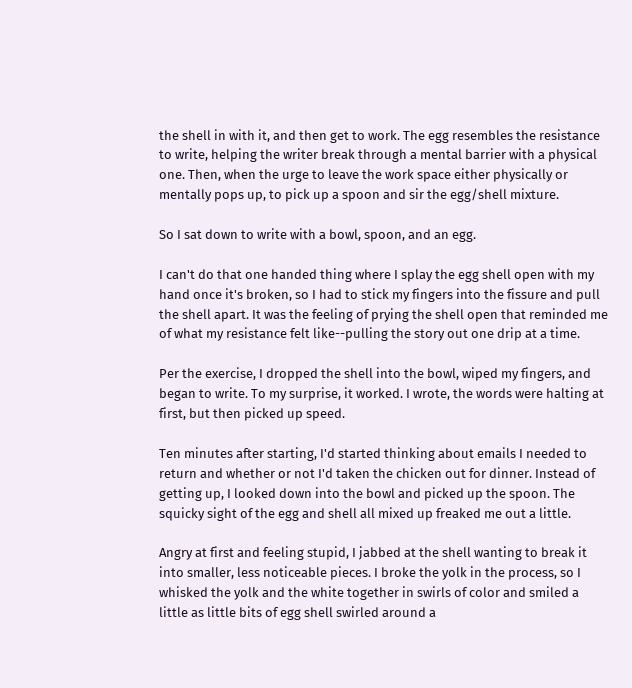the shell in with it, and then get to work. The egg resembles the resistance to write, helping the writer break through a mental barrier with a physical one. Then, when the urge to leave the work space either physically or mentally pops up, to pick up a spoon and sir the egg/shell mixture.

So I sat down to write with a bowl, spoon, and an egg.

I can't do that one handed thing where I splay the egg shell open with my hand once it's broken, so I had to stick my fingers into the fissure and pull the shell apart. It was the feeling of prying the shell open that reminded me of what my resistance felt like--pulling the story out one drip at a time.

Per the exercise, I dropped the shell into the bowl, wiped my fingers, and began to write. To my surprise, it worked. I wrote, the words were halting at first, but then picked up speed.

Ten minutes after starting, I'd started thinking about emails I needed to return and whether or not I'd taken the chicken out for dinner. Instead of getting up, I looked down into the bowl and picked up the spoon. The squicky sight of the egg and shell all mixed up freaked me out a little.

Angry at first and feeling stupid, I jabbed at the shell wanting to break it into smaller, less noticeable pieces. I broke the yolk in the process, so I whisked the yolk and the white together in swirls of color and smiled a little as little bits of egg shell swirled around a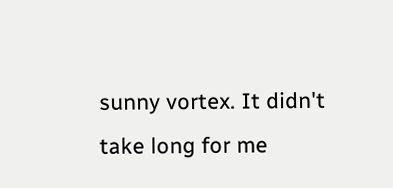sunny vortex. It didn't take long for me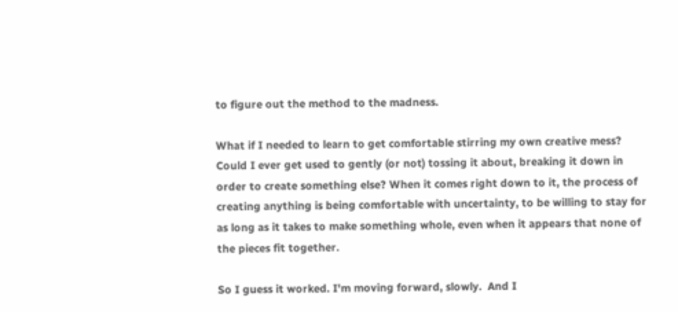to figure out the method to the madness.

What if I needed to learn to get comfortable stirring my own creative mess? Could I ever get used to gently (or not) tossing it about, breaking it down in order to create something else? When it comes right down to it, the process of creating anything is being comfortable with uncertainty, to be willing to stay for as long as it takes to make something whole, even when it appears that none of the pieces fit together.

So I guess it worked. I'm moving forward, slowly.  And I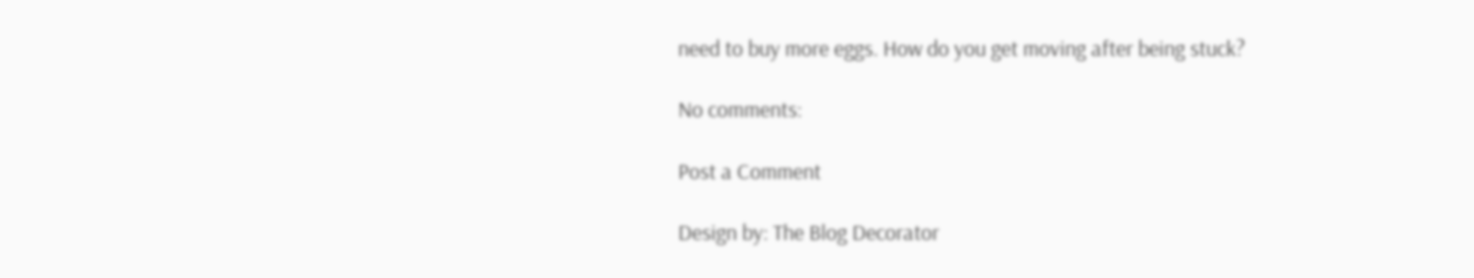need to buy more eggs. How do you get moving after being stuck?

No comments:

Post a Comment

Design by: The Blog Decorator